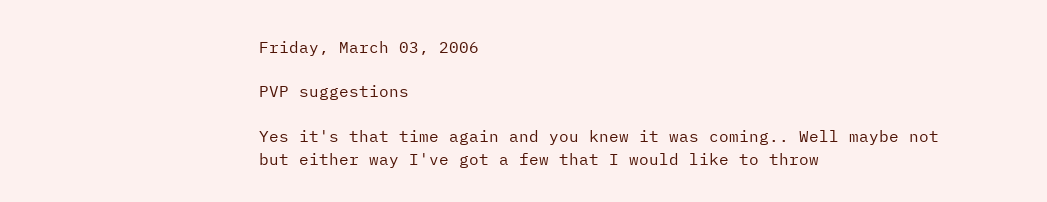Friday, March 03, 2006

PVP suggestions

Yes it's that time again and you knew it was coming.. Well maybe not but either way I've got a few that I would like to throw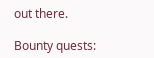out there.

Bounty quests: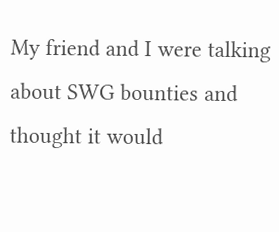My friend and I were talking about SWG bounties and thought it would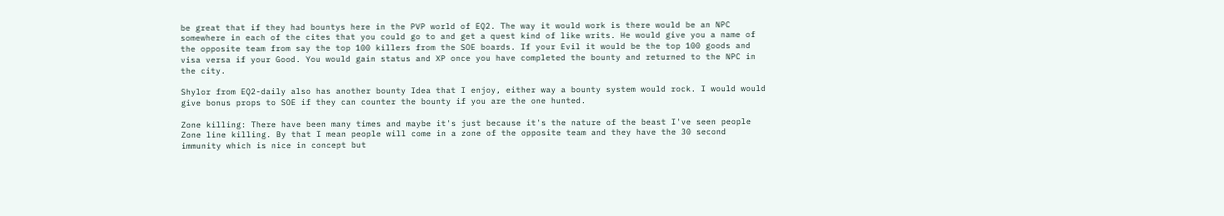be great that if they had bountys here in the PVP world of EQ2. The way it would work is there would be an NPC somewhere in each of the cites that you could go to and get a quest kind of like writs. He would give you a name of the opposite team from say the top 100 killers from the SOE boards. If your Evil it would be the top 100 goods and visa versa if your Good. You would gain status and XP once you have completed the bounty and returned to the NPC in the city.

Shylor from EQ2-daily also has another bounty Idea that I enjoy, either way a bounty system would rock. I would would give bonus props to SOE if they can counter the bounty if you are the one hunted.

Zone killing: There have been many times and maybe it's just because it's the nature of the beast I've seen people Zone line killing. By that I mean people will come in a zone of the opposite team and they have the 30 second immunity which is nice in concept but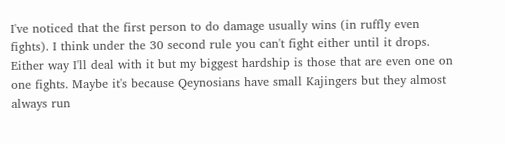I've noticed that the first person to do damage usually wins (in ruffly even fights). I think under the 30 second rule you can't fight either until it drops. Either way I'll deal with it but my biggest hardship is those that are even one on one fights. Maybe it's because Qeynosians have small Kajingers but they almost always run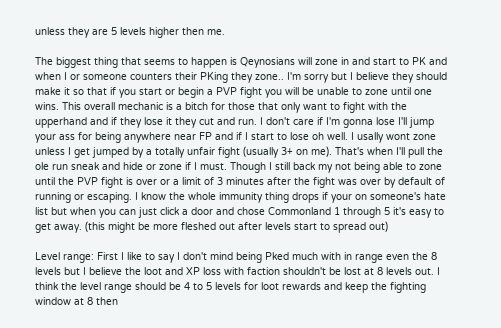unless they are 5 levels higher then me.

The biggest thing that seems to happen is Qeynosians will zone in and start to PK and when I or someone counters their PKing they zone.. I'm sorry but I believe they should make it so that if you start or begin a PVP fight you will be unable to zone until one wins. This overall mechanic is a bitch for those that only want to fight with the upperhand and if they lose it they cut and run. I don't care if I'm gonna lose I'll jump your ass for being anywhere near FP and if I start to lose oh well. I usally wont zone unless I get jumped by a totally unfair fight (usually 3+ on me). That's when I'll pull the ole run sneak and hide or zone if I must. Though I still back my not being able to zone until the PVP fight is over or a limit of 3 minutes after the fight was over by default of running or escaping. I know the whole immunity thing drops if your on someone's hate list but when you can just click a door and chose Commonland 1 through 5 it's easy to get away. (this might be more fleshed out after levels start to spread out)

Level range: First I like to say I don't mind being Pked much with in range even the 8 levels but I believe the loot and XP loss with faction shouldn't be lost at 8 levels out. I think the level range should be 4 to 5 levels for loot rewards and keep the fighting window at 8 then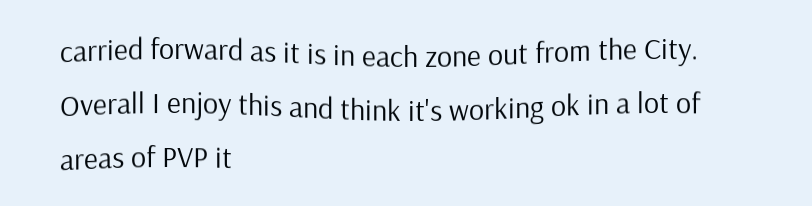carried forward as it is in each zone out from the City. Overall I enjoy this and think it's working ok in a lot of areas of PVP it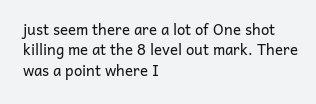just seem there are a lot of One shot killing me at the 8 level out mark. There was a point where I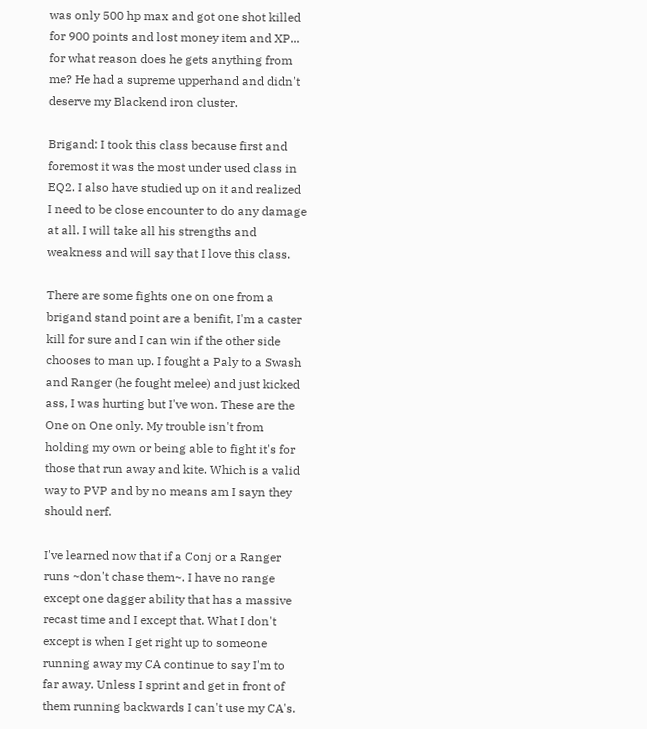was only 500 hp max and got one shot killed for 900 points and lost money item and XP... for what reason does he gets anything from me? He had a supreme upperhand and didn't deserve my Blackend iron cluster.

Brigand: I took this class because first and foremost it was the most under used class in EQ2. I also have studied up on it and realized I need to be close encounter to do any damage at all. I will take all his strengths and weakness and will say that I love this class.

There are some fights one on one from a brigand stand point are a benifit, I'm a caster kill for sure and I can win if the other side chooses to man up. I fought a Paly to a Swash and Ranger (he fought melee) and just kicked ass, I was hurting but I've won. These are the One on One only. My trouble isn't from holding my own or being able to fight it's for those that run away and kite. Which is a valid way to PVP and by no means am I sayn they should nerf.

I've learned now that if a Conj or a Ranger runs ~don't chase them~. I have no range except one dagger ability that has a massive recast time and I except that. What I don't except is when I get right up to someone running away my CA continue to say I'm to far away. Unless I sprint and get in front of them running backwards I can't use my CA's.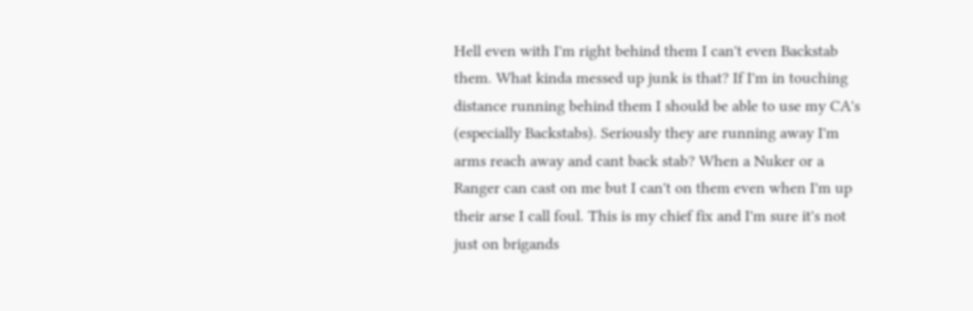Hell even with I'm right behind them I can't even Backstab them. What kinda messed up junk is that? If I'm in touching distance running behind them I should be able to use my CA's (especially Backstabs). Seriously they are running away I'm arms reach away and cant back stab? When a Nuker or a Ranger can cast on me but I can't on them even when I'm up their arse I call foul. This is my chief fix and I'm sure it's not just on brigands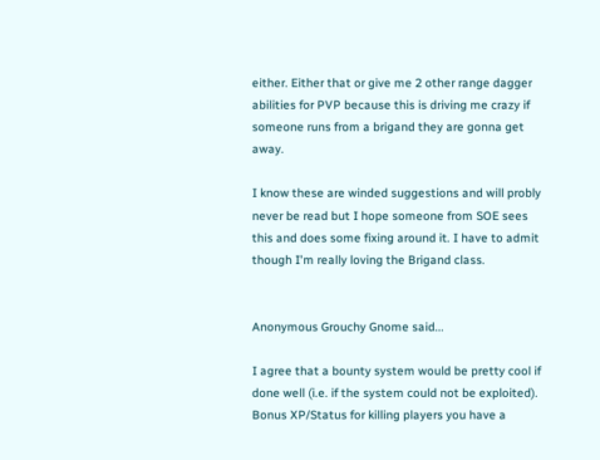either. Either that or give me 2 other range dagger abilities for PVP because this is driving me crazy if someone runs from a brigand they are gonna get away.

I know these are winded suggestions and will probly never be read but I hope someone from SOE sees this and does some fixing around it. I have to admit though I'm really loving the Brigand class.


Anonymous Grouchy Gnome said...

I agree that a bounty system would be pretty cool if done well (i.e. if the system could not be exploited). Bonus XP/Status for killing players you have a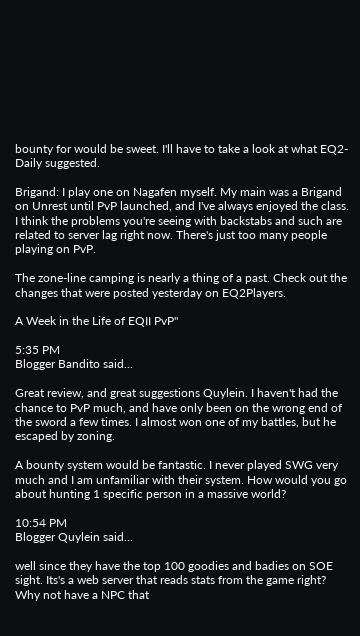bounty for would be sweet. I'll have to take a look at what EQ2-Daily suggested.

Brigand: I play one on Nagafen myself. My main was a Brigand on Unrest until PvP launched, and I've always enjoyed the class. I think the problems you're seeing with backstabs and such are related to server lag right now. There's just too many people playing on PvP.

The zone-line camping is nearly a thing of a past. Check out the changes that were posted yesterday on EQ2Players.

A Week in the Life of EQII PvP"

5:35 PM
Blogger Bandito said...

Great review, and great suggestions Quylein. I haven't had the chance to PvP much, and have only been on the wrong end of the sword a few times. I almost won one of my battles, but he escaped by zoning.

A bounty system would be fantastic. I never played SWG very much and I am unfamiliar with their system. How would you go about hunting 1 specific person in a massive world?

10:54 PM
Blogger Quylein said...

well since they have the top 100 goodies and badies on SOE sight. Its's a web server that reads stats from the game right? Why not have a NPC that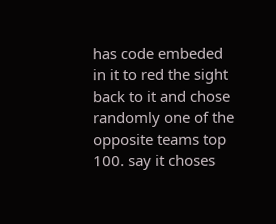has code embeded in it to red the sight back to it and chose randomly one of the opposite teams top 100. say it choses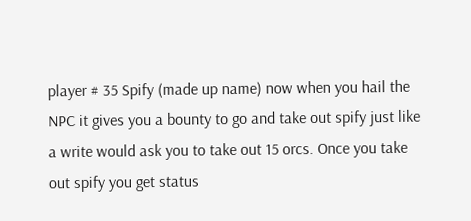player # 35 Spify (made up name) now when you hail the NPC it gives you a bounty to go and take out spify just like a write would ask you to take out 15 orcs. Once you take out spify you get status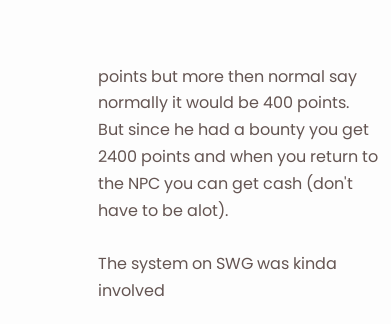points but more then normal say normally it would be 400 points. But since he had a bounty you get 2400 points and when you return to the NPC you can get cash (don't have to be alot).

The system on SWG was kinda involved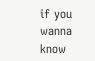if you wanna know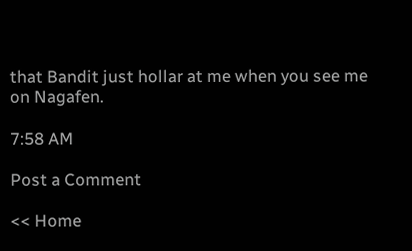that Bandit just hollar at me when you see me on Nagafen.

7:58 AM

Post a Comment

<< Home